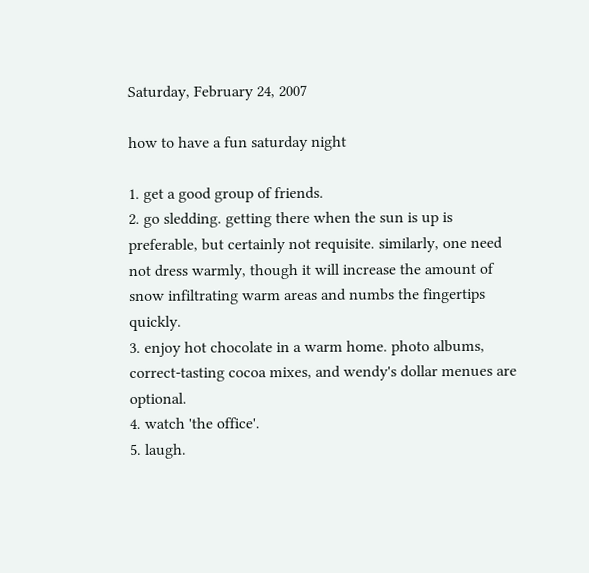Saturday, February 24, 2007

how to have a fun saturday night

1. get a good group of friends.
2. go sledding. getting there when the sun is up is preferable, but certainly not requisite. similarly, one need not dress warmly, though it will increase the amount of snow infiltrating warm areas and numbs the fingertips quickly.
3. enjoy hot chocolate in a warm home. photo albums, correct-tasting cocoa mixes, and wendy's dollar menues are optional.
4. watch 'the office'.
5. laugh.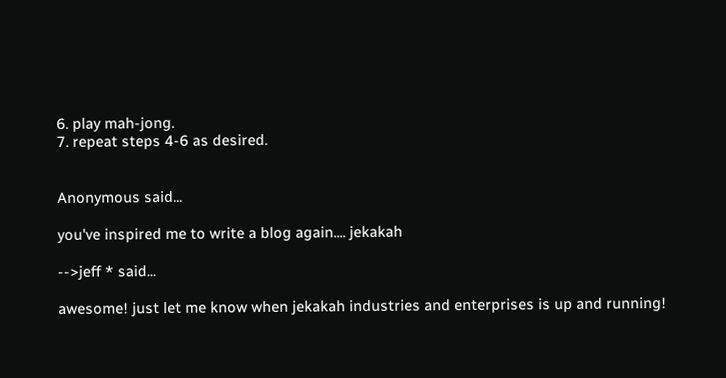6. play mah-jong.
7. repeat steps 4-6 as desired.


Anonymous said...

you've inspired me to write a blog again.... jekakah

-->jeff * said...

awesome! just let me know when jekakah industries and enterprises is up and running!